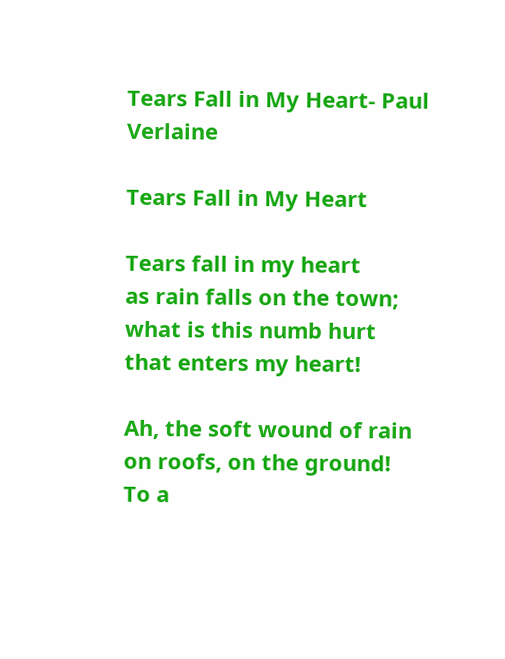Tears Fall in My Heart- Paul Verlaine

Tears Fall in My Heart

Tears fall in my heart
as rain falls on the town;
what is this numb hurt
that enters my heart!

Ah, the soft wound of rain
on roofs, on the ground!
To a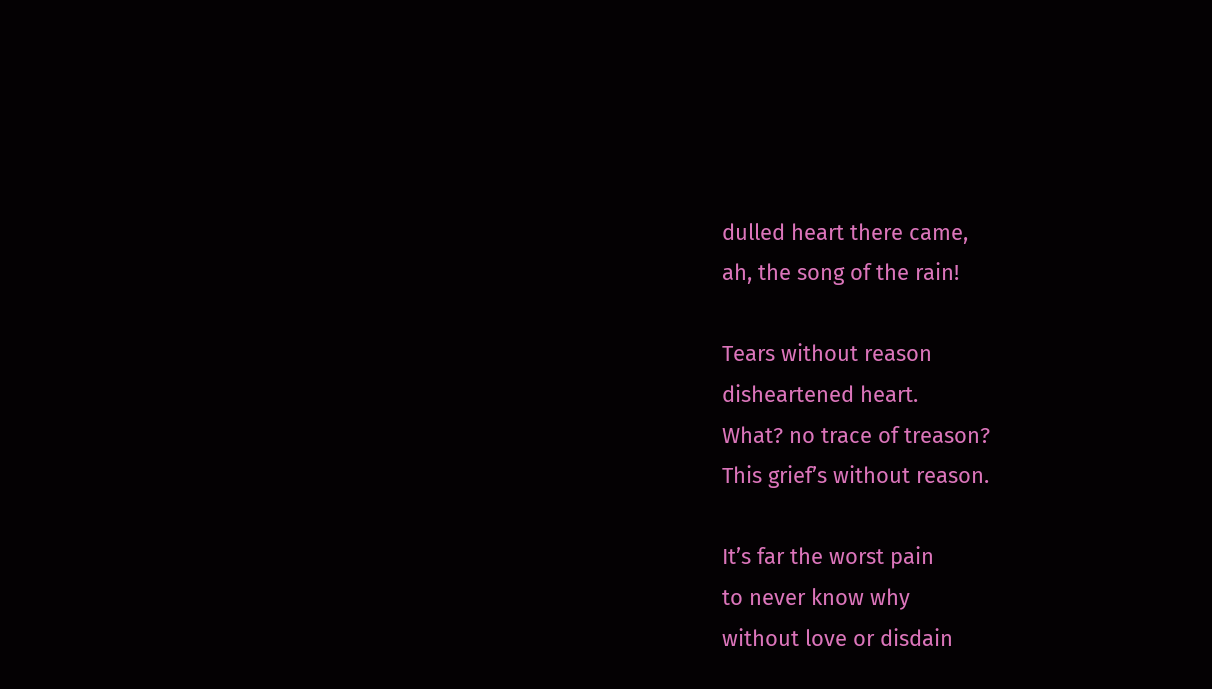dulled heart there came,
ah, the song of the rain!

Tears without reason
disheartened heart.
What? no trace of treason?
This grief’s without reason.

It’s far the worst pain
to never know why
without love or disdain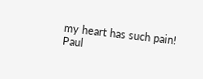my heart has such pain!
Paul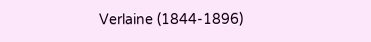Verlaine (1844-1896)